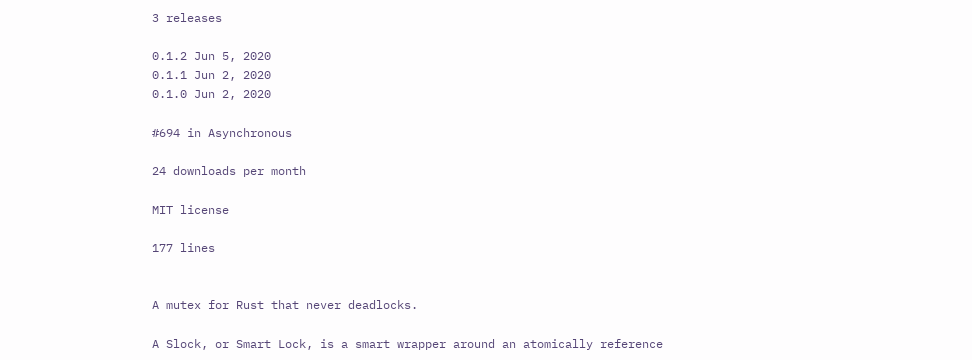3 releases

0.1.2 Jun 5, 2020
0.1.1 Jun 2, 2020
0.1.0 Jun 2, 2020

#694 in Asynchronous

24 downloads per month

MIT license

177 lines


A mutex for Rust that never deadlocks.

A Slock, or Smart Lock, is a smart wrapper around an atomically reference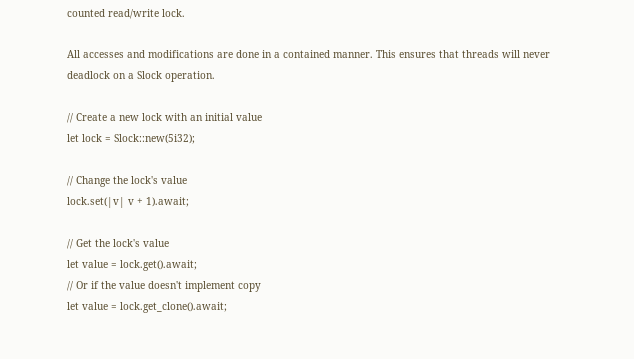counted read/write lock.

All accesses and modifications are done in a contained manner. This ensures that threads will never deadlock on a Slock operation.

// Create a new lock with an initial value
let lock = Slock::new(5i32);

// Change the lock's value
lock.set(|v| v + 1).await;

// Get the lock's value
let value = lock.get().await;
// Or if the value doesn't implement copy
let value = lock.get_clone().await;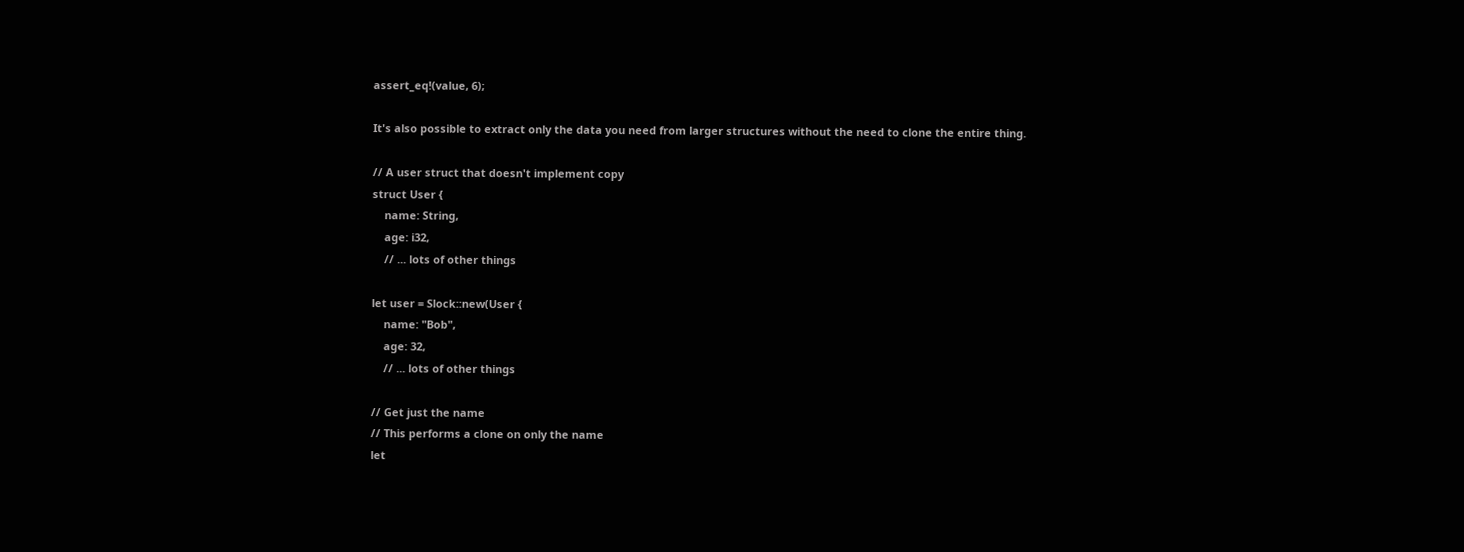assert_eq!(value, 6);

It's also possible to extract only the data you need from larger structures without the need to clone the entire thing.

// A user struct that doesn't implement copy
struct User {
    name: String,
    age: i32,
    // ... lots of other things

let user = Slock::new(User {
    name: "Bob",
    age: 32,
    // ... lots of other things

// Get just the name
// This performs a clone on only the name
let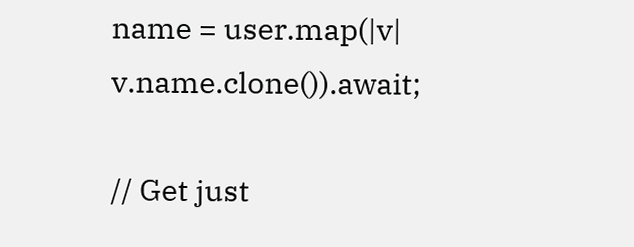name = user.map(|v| v.name.clone()).await;

// Get just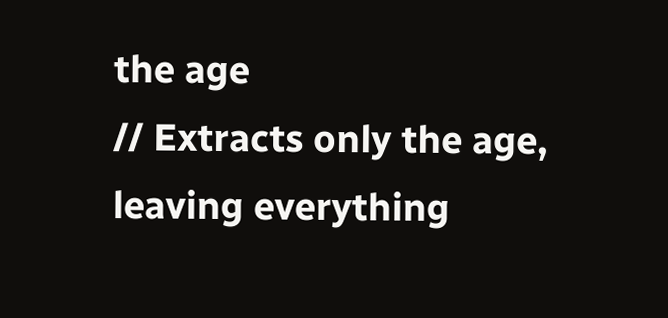the age
// Extracts only the age, leaving everything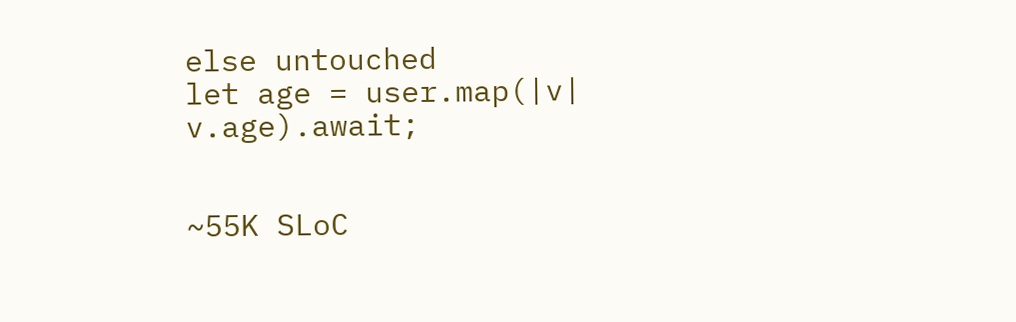else untouched
let age = user.map(|v| v.age).await;


~55K SLoC